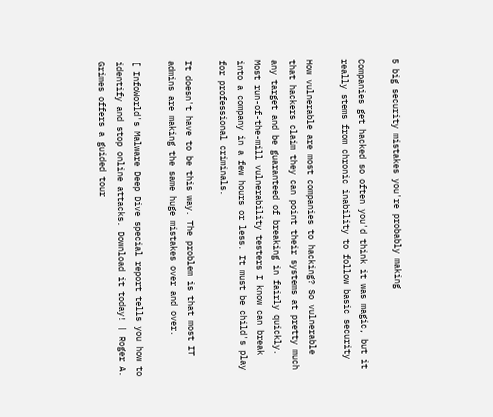5 big security mistakes you're probably making

Companies get hacked so often you'd think it was magic, but it really stems from chronic inability to follow basic security

How vulnerable are most companies to hacking? So vulnerable that hackers claim they can point their systems at pretty much any target and be guaranteed of breaking in fairly quickly. Most run-of-the-mill vulnerability testers I know can break into a company in a few hours or less. It must be child's play for professional criminals.

It doesn't have to be this way. The problem is that most IT admins are making the same huge mistakes over and over.

[ InfoWorld's Malware Deep Dive special report tells you how to identify and stop online attacks. Download it today! | Roger A. Grimes offers a guided tour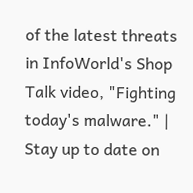of the latest threats in InfoWorld's Shop Talk video, "Fighting today's malware." | Stay up to date on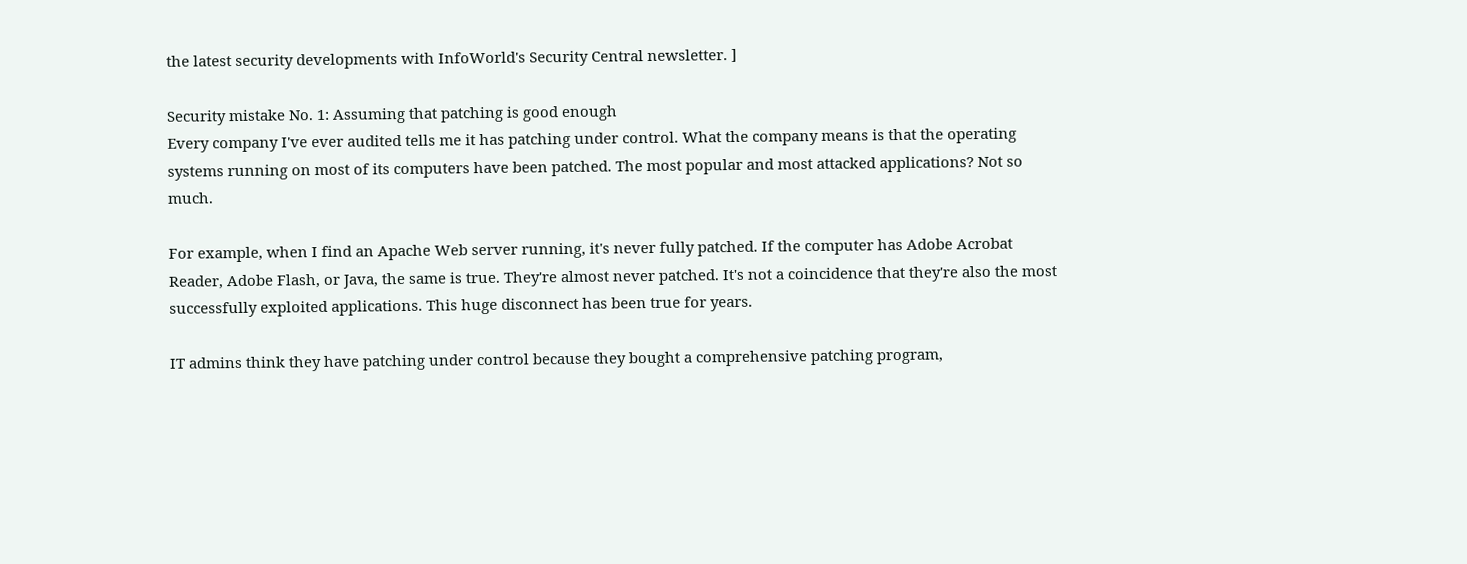the latest security developments with InfoWorld's Security Central newsletter. ]

Security mistake No. 1: Assuming that patching is good enough
Every company I've ever audited tells me it has patching under control. What the company means is that the operating systems running on most of its computers have been patched. The most popular and most attacked applications? Not so much.

For example, when I find an Apache Web server running, it's never fully patched. If the computer has Adobe Acrobat Reader, Adobe Flash, or Java, the same is true. They're almost never patched. It's not a coincidence that they're also the most successfully exploited applications. This huge disconnect has been true for years.

IT admins think they have patching under control because they bought a comprehensive patching program,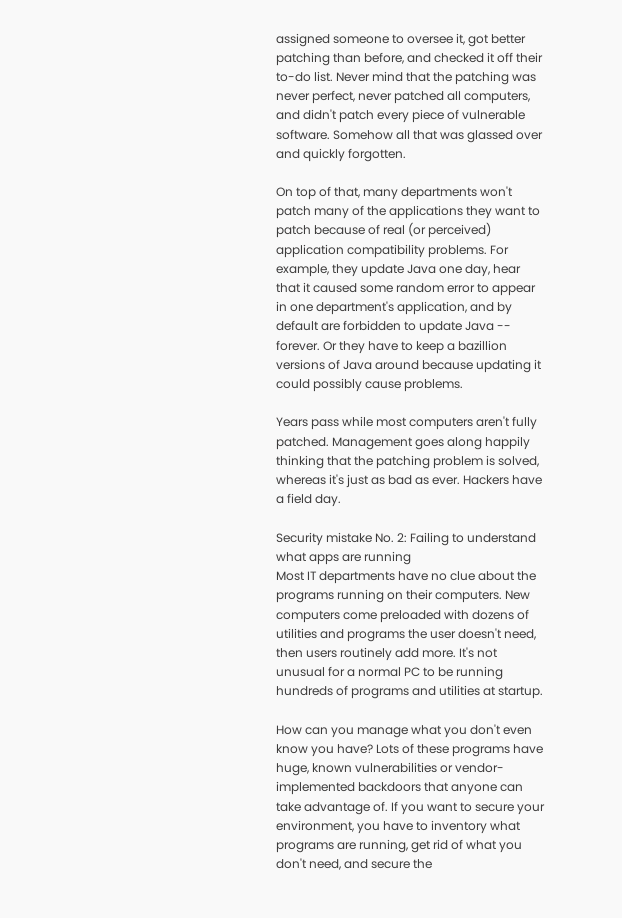assigned someone to oversee it, got better patching than before, and checked it off their to-do list. Never mind that the patching was never perfect, never patched all computers, and didn't patch every piece of vulnerable software. Somehow all that was glassed over and quickly forgotten.

On top of that, many departments won't patch many of the applications they want to patch because of real (or perceived) application compatibility problems. For example, they update Java one day, hear that it caused some random error to appear in one department's application, and by default are forbidden to update Java -- forever. Or they have to keep a bazillion versions of Java around because updating it could possibly cause problems.

Years pass while most computers aren't fully patched. Management goes along happily thinking that the patching problem is solved, whereas it's just as bad as ever. Hackers have a field day.

Security mistake No. 2: Failing to understand what apps are running
Most IT departments have no clue about the programs running on their computers. New computers come preloaded with dozens of utilities and programs the user doesn't need, then users routinely add more. It's not unusual for a normal PC to be running hundreds of programs and utilities at startup.

How can you manage what you don't even know you have? Lots of these programs have huge, known vulnerabilities or vendor-implemented backdoors that anyone can take advantage of. If you want to secure your environment, you have to inventory what programs are running, get rid of what you don't need, and secure the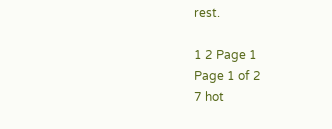rest.

1 2 Page 1
Page 1 of 2
7 hot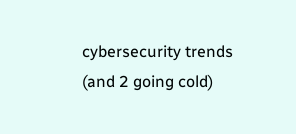cybersecurity trends (and 2 going cold)